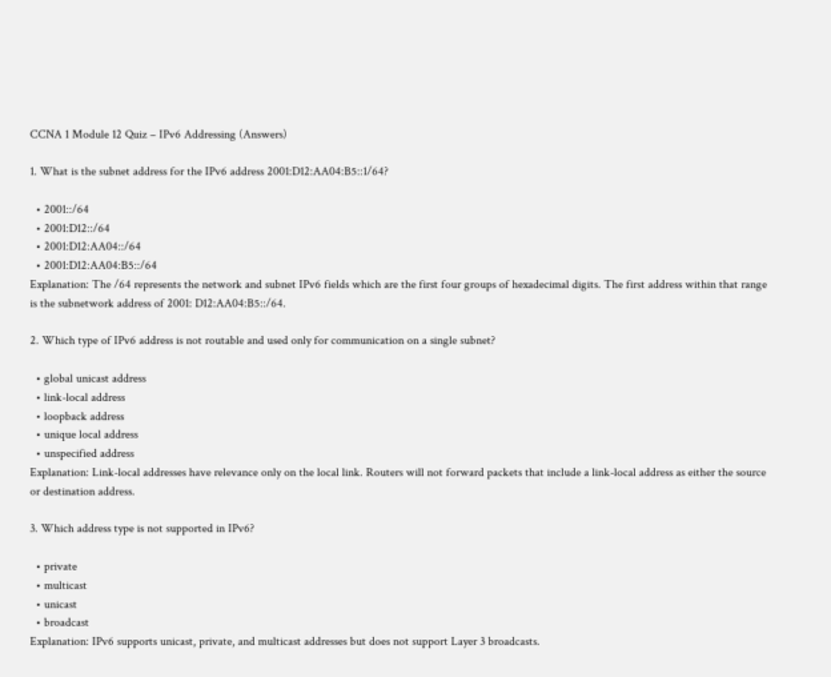CCNA 1 Module 12 Quiz – IPv6 Addressing (Answers)

1. What is the subnet address for the IPv6 address 2001:D12:AA04:B5::1/64?

  • 2001::/64
  • 2001:D12::/64
  • 2001:D12:AA04::/64
  • 2001:D12:AA04:B5::/64
Explanation: The /64 represents the network and subnet IPv6 fields which are the first four groups of hexadecimal digits. The first address within that range is the subnetwork address of 2001: D12:AA04:B5::/64.

2. Which type of IPv6 address is not routable and used only for communication on a single subnet?

  • global unicast address
  • link-local address
  • loopback address
  • unique local address
  • unspecified address
Explanation: Link-local addresses have relevance only on the local link. Routers will not forward packets that include a link-local address as either the source or destination address.

3. Which address type is not supported in IPv6?

  • private
  • multicast
  • unicast
  • broadcast
Explanation: IPv6 supports unicast, private, and multicast addresses but does not support Layer 3 broadcasts.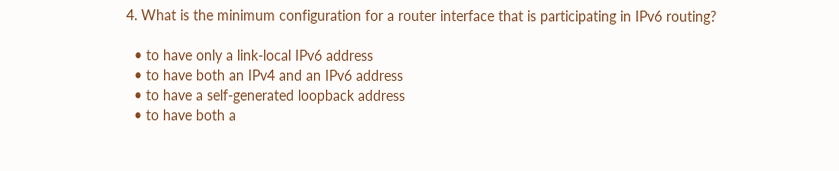4. What is the minimum configuration for a router interface that is participating in IPv6 routing?

  • to have only a link-local IPv6 address
  • to have both an IPv4 and an IPv6 address
  • to have a self-generated loopback address
  • to have both a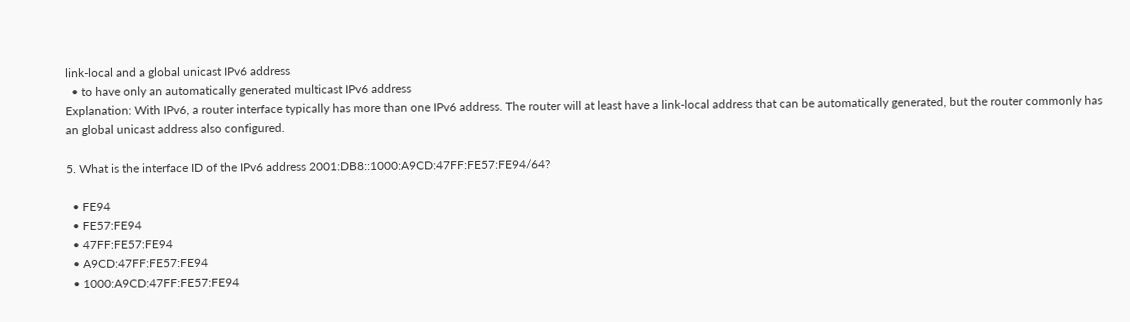link-local and a global unicast IPv6 address
  • to have only an automatically generated multicast IPv6 address
Explanation: With IPv6, a router interface typically has more than one IPv6 address. The router will at least have a link-local address that can be automatically generated, but the router commonly has an global unicast address also configured.

5. What is the interface ID of the IPv6 address 2001:DB8::1000:A9CD:47FF:FE57:FE94/64?

  • FE94
  • FE57:FE94
  • 47FF:FE57:FE94
  • A9CD:47FF:FE57:FE94
  • 1000:A9CD:47FF:FE57:FE94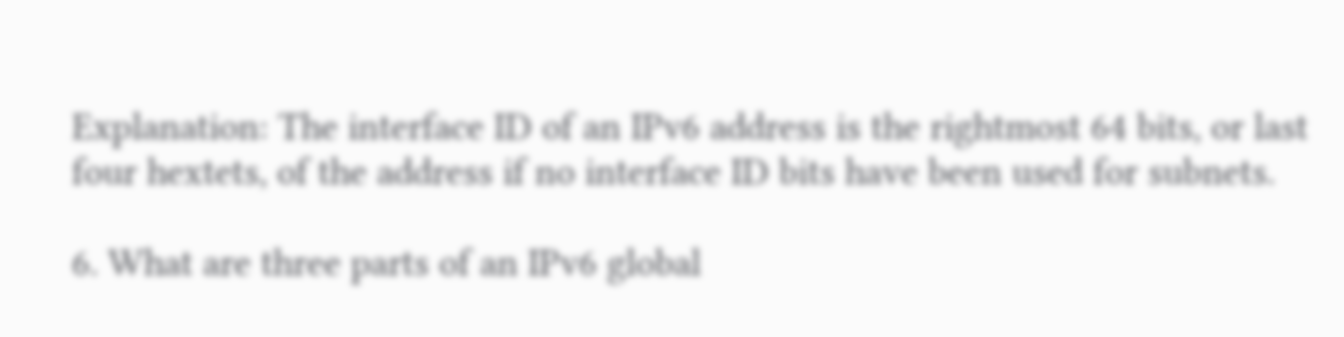Explanation: The interface ID of an IPv6 address is the rightmost 64 bits, or last four hextets, of the address if no interface ID bits have been used for subnets.

6. What are three parts of an IPv6 global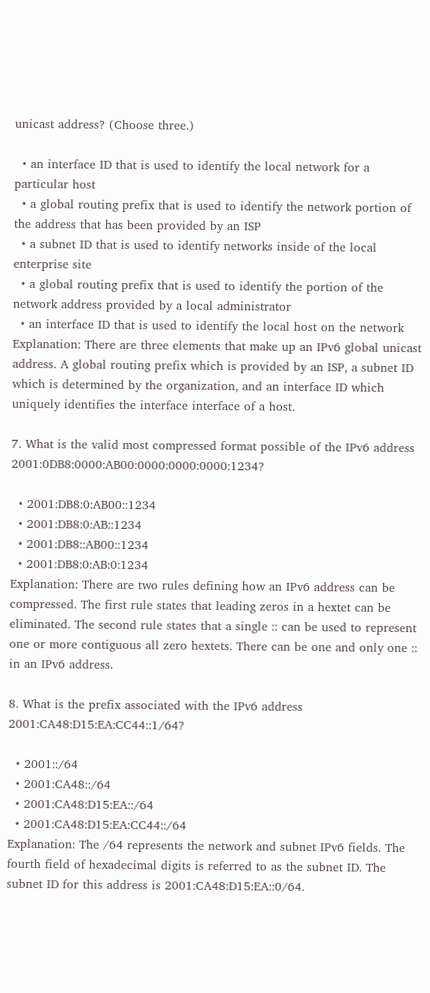unicast address? (Choose three.)

  • an interface ID that is used to identify the local network for a particular host
  • a global routing prefix that is used to identify the network portion of the address that has been provided by an ISP
  • a subnet ID that is used to identify networks inside of the local enterprise site
  • a global routing prefix that is used to identify the portion of the network address provided by a local administrator
  • an interface ID that is used to identify the local host on the network
Explanation: There are three elements that make up an IPv6 global unicast address. A global routing prefix which is provided by an ISP, a subnet ID which is determined by the organization, and an interface ID which uniquely identifies the interface interface of a host.

7. What is the valid most compressed format possible of the IPv6 address 2001:0DB8:0000:AB00:0000:0000:0000:1234?

  • 2001:DB8:0:AB00::1234
  • 2001:DB8:0:AB::1234
  • 2001:DB8::AB00::1234
  • 2001:DB8:0:AB:0:1234
Explanation: There are two rules defining how an IPv6 address can be compressed. The first rule states that leading zeros in a hextet can be eliminated. The second rule states that a single :: can be used to represent one or more contiguous all zero hextets. There can be one and only one :: in an IPv6 address.

8. What is the prefix associated with the IPv6 address 2001:CA48:D15:EA:CC44::1/64?

  • 2001::/64
  • 2001:CA48::/64
  • 2001:CA48:D15:EA::/64
  • 2001:CA48:D15:EA:CC44::/64
Explanation: The /64 represents the network and subnet IPv6 fields. The fourth field of hexadecimal digits is referred to as the subnet ID. The subnet ID for this address is 2001:CA48:D15:EA::0/64.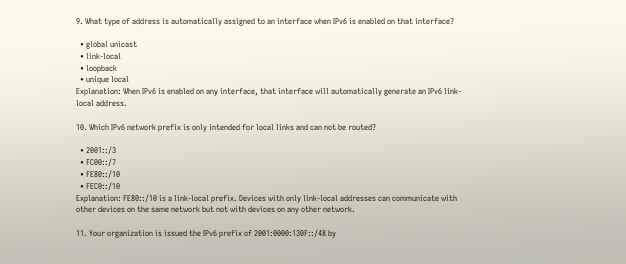9. What type of address is automatically assigned to an interface when IPv6 is enabled on that interface?

  • global unicast
  • link-local
  • loopback
  • unique local
Explanation: When IPv6 is enabled on any interface, that interface will automatically generate an IPv6 link-local address.

10. Which IPv6 network prefix is only intended for local links and can not be routed?

  • 2001::/3
  • FC00::/7
  • FE80::/10
  • FEC0::/10
Explanation: FE80::/10 is a link-local prefix. Devices with only link-local addresses can communicate with other devices on the same network but not with devices on any other network.

11. Your organization is issued the IPv6 prefix of 2001:0000:130F::/48 by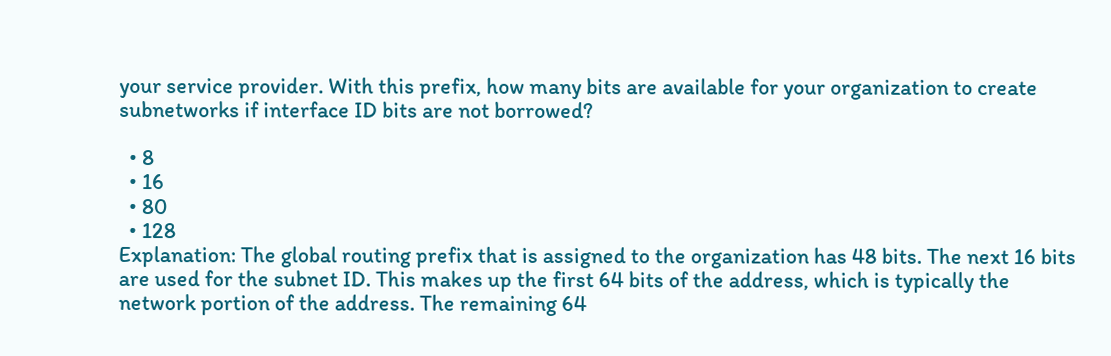your service provider. With this prefix, how many bits are available for your organization to create subnetworks if interface ID bits are not borrowed?

  • 8
  • 16
  • 80
  • 128
Explanation: The global routing prefix that is assigned to the organization has 48 bits. The next 16 bits are used for the subnet ID. This makes up the first 64 bits of the address, which is typically the network portion of the address. The remaining 64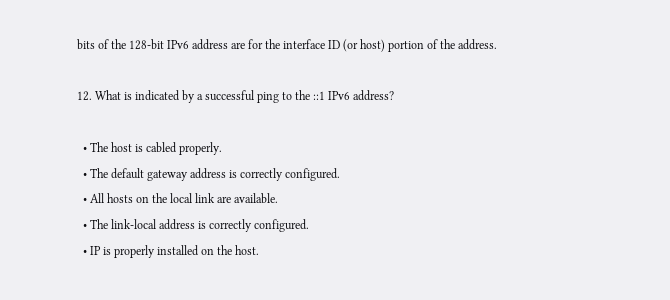bits of the 128-bit IPv6 address are for the interface ID (or host) portion of the address.

12. What is indicated by a successful ping to the ::1 IPv6 address?

  • The host is cabled properly.
  • The default gateway address is correctly configured.
  • All hosts on the local link are available.
  • The link-local address is correctly configured.
  • IP is properly installed on the host.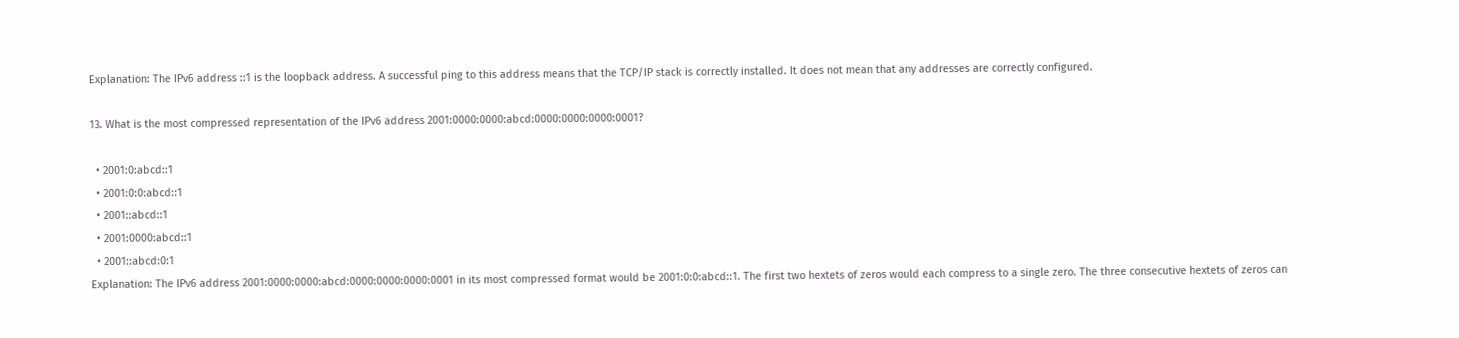Explanation: The IPv6 address ::1 is the loopback address. A successful ping to this address means that the TCP/IP stack is correctly installed. It does not mean that any addresses are correctly configured.

13. What is the most compressed representation of the IPv6 address 2001:0000:0000:abcd:0000:0000:0000:0001?

  • 2001:0:abcd::1
  • 2001:0:0:abcd::1
  • 2001::abcd::1
  • 2001:0000:abcd::1
  • 2001::abcd:0:1
Explanation: The IPv6 address 2001:0000:0000:abcd:0000:0000:0000:0001 in its most compressed format would be 2001:0:0:abcd::1. The first two hextets of zeros would each compress to a single zero. The three consecutive hextets of zeros can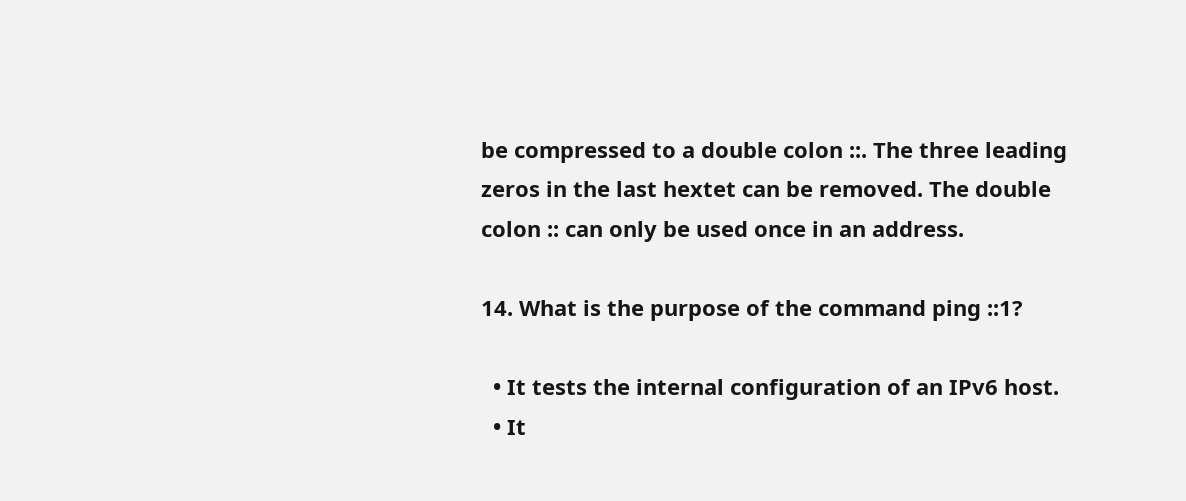be compressed to a double colon ::. The three leading zeros in the last hextet can be removed. The double colon :: can only be used once in an address.

14. What is the purpose of the command ping ::1?

  • It tests the internal configuration of an IPv6 host.
  • It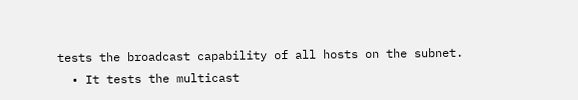tests the broadcast capability of all hosts on the subnet.
  • It tests the multicast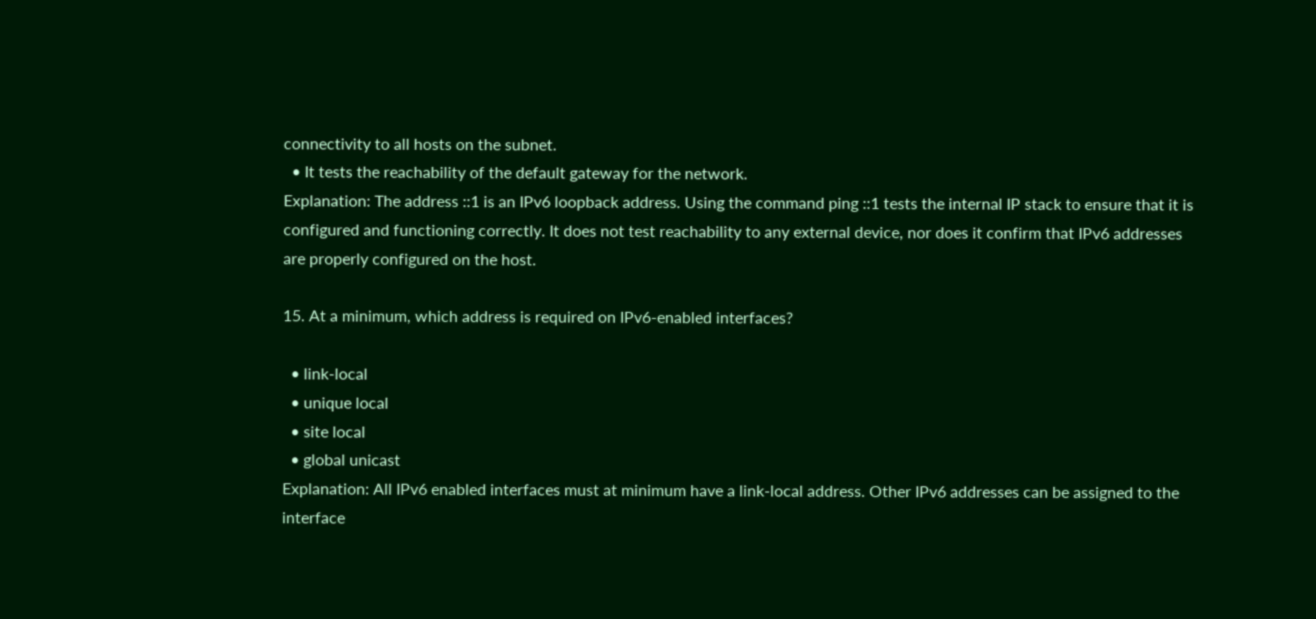connectivity to all hosts on the subnet.
  • It tests the reachability of the default gateway for the network.
Explanation: The address ::1 is an IPv6 loopback address. Using the command ping ::1 tests the internal IP stack to ensure that it is configured and functioning correctly. It does not test reachability to any external device, nor does it confirm that IPv6 addresses are properly configured on the host.

15. At a minimum, which address is required on IPv6-enabled interfaces?

  • link-local
  • unique local
  • site local
  • global unicast
Explanation: All IPv6 enabled interfaces must at minimum have a link-local address. Other IPv6 addresses can be assigned to the interface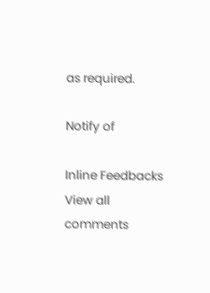as required.

Notify of

Inline Feedbacks
View all comments